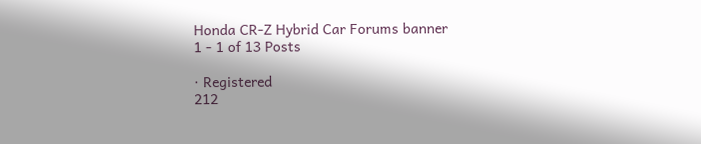Honda CR-Z Hybrid Car Forums banner
1 - 1 of 13 Posts

· Registered
212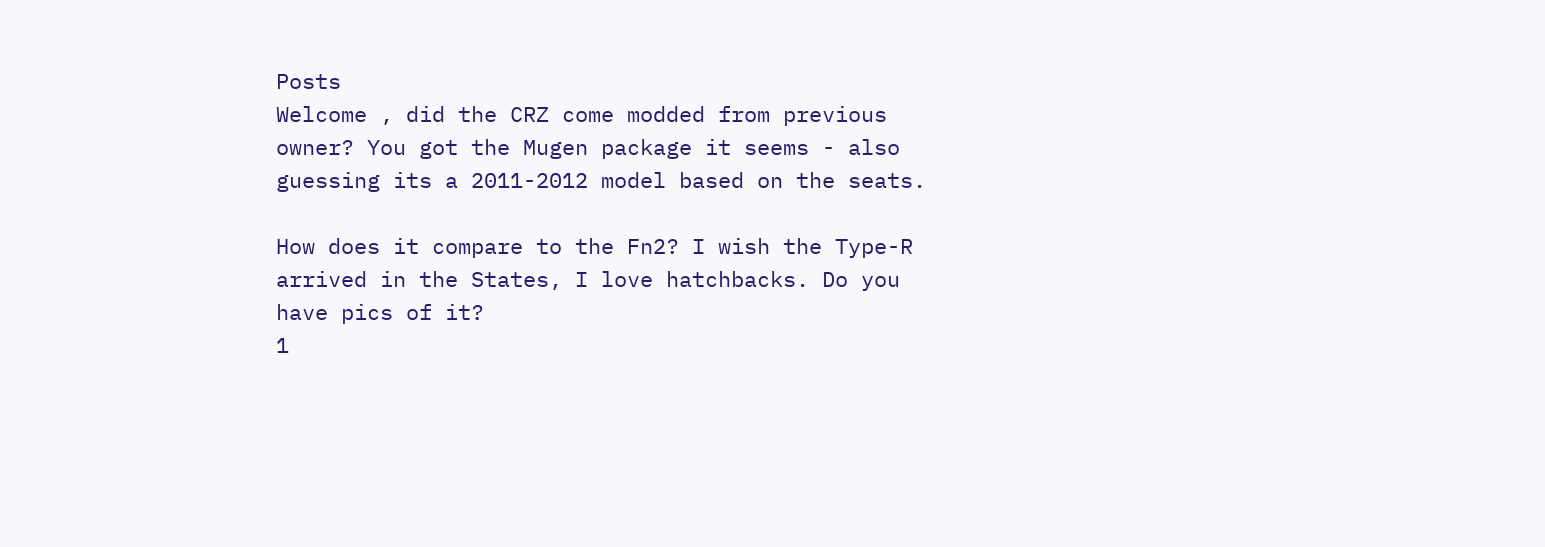Posts
Welcome , did the CRZ come modded from previous owner? You got the Mugen package it seems - also guessing its a 2011-2012 model based on the seats.

How does it compare to the Fn2? I wish the Type-R arrived in the States, I love hatchbacks. Do you have pics of it?
1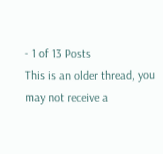- 1 of 13 Posts
This is an older thread, you may not receive a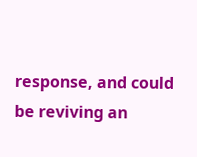response, and could be reviving an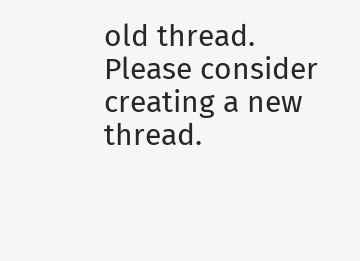old thread. Please consider creating a new thread.